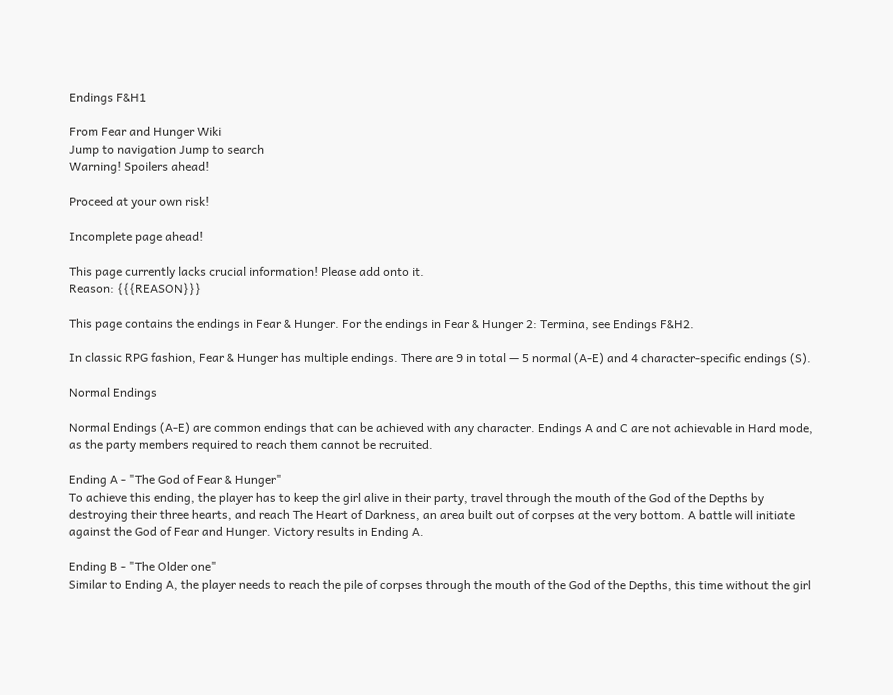Endings F&H1

From Fear and Hunger Wiki
Jump to navigation Jump to search
Warning! Spoilers ahead!

Proceed at your own risk!

Incomplete page ahead!

This page currently lacks crucial information! Please add onto it.
Reason: {{{REASON}}}

This page contains the endings in Fear & Hunger. For the endings in Fear & Hunger 2: Termina, see Endings F&H2.

In classic RPG fashion, Fear & Hunger has multiple endings. There are 9 in total — 5 normal (A-E) and 4 character-specific endings (S).

Normal Endings

Normal Endings (A-E) are common endings that can be achieved with any character. Endings A and C are not achievable in Hard mode, as the party members required to reach them cannot be recruited.

Ending A - "The God of Fear & Hunger"
To achieve this ending, the player has to keep the girl alive in their party, travel through the mouth of the God of the Depths by destroying their three hearts, and reach The Heart of Darkness, an area built out of corpses at the very bottom. A battle will initiate against the God of Fear and Hunger. Victory results in Ending A.

Ending B - "The Older one"
Similar to Ending A, the player needs to reach the pile of corpses through the mouth of the God of the Depths, this time without the girl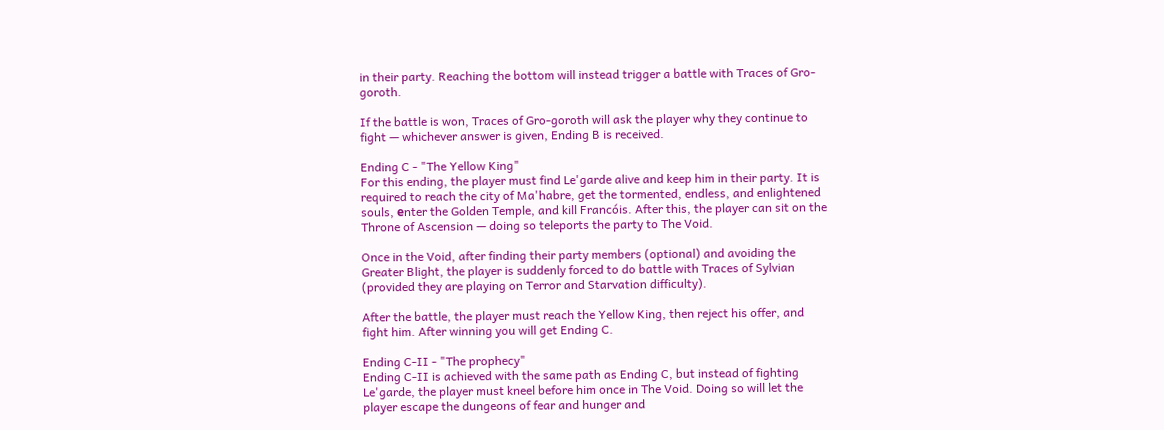in their party. Reaching the bottom will instead trigger a battle with Traces of Gro-goroth.

If the battle is won, Traces of Gro-goroth will ask the player why they continue to fight — whichever answer is given, Ending B is received.

Ending C - "The Yellow King"
For this ending, the player must find Le'garde alive and keep him in their party. It is required to reach the city of Ma'habre, get the tormented, endless, and enlightened souls, еnter the Golden Temple, and kill Francóis. After this, the player can sit on the Throne of Ascension — doing so teleports the party to The Void.

Once in the Void, after finding their party members (optional) and avoiding the Greater Blight, the player is suddenly forced to do battle with Traces of Sylvian (provided they are playing on Terror and Starvation difficulty).

After the battle, the player must reach the Yellow King, then reject his offer, and fight him. After winning you will get Ending C.

Ending C-II - "The prophecy"
Ending C-II is achieved with the same path as Ending C, but instead of fighting Le'garde, the player must kneel before him once in The Void. Doing so will let the player escape the dungeons of fear and hunger and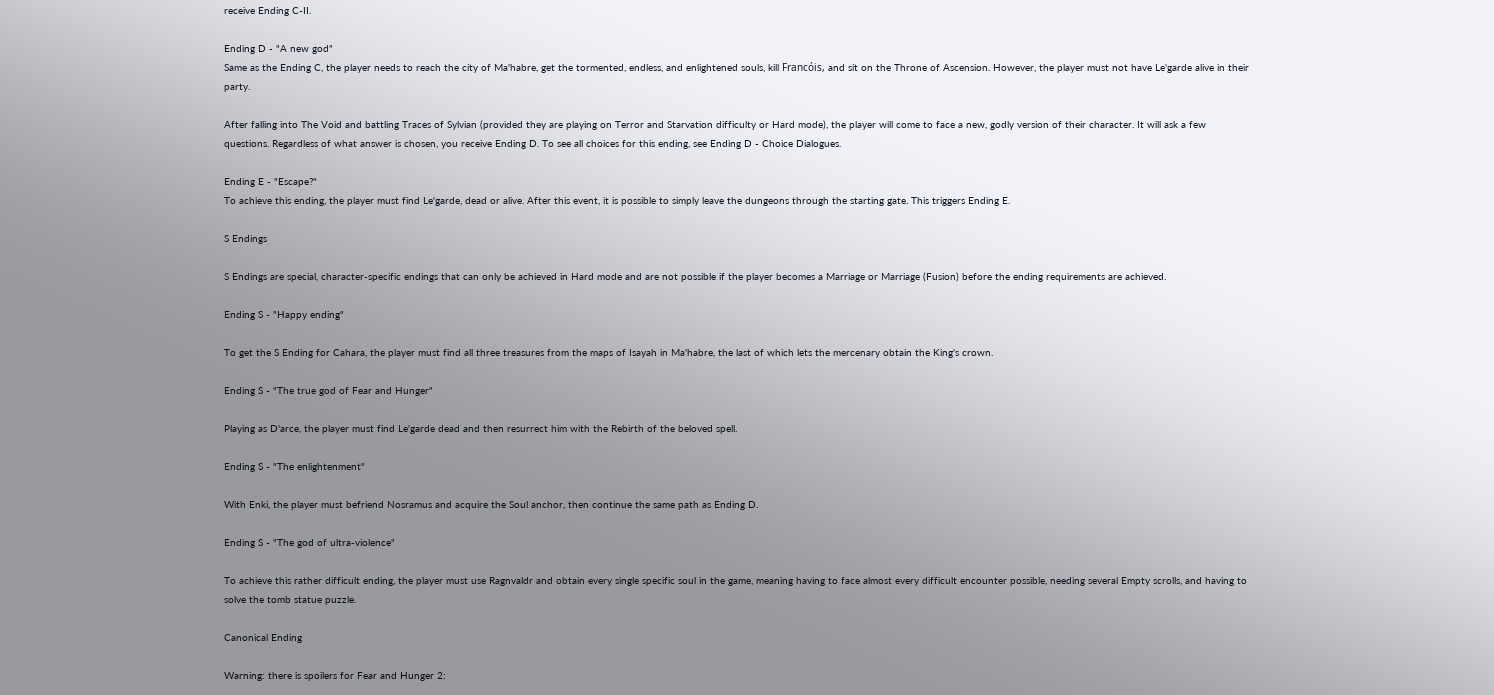receive Ending C-II.

Ending D - "A new god"
Same as the Ending C, the player needs to reach the city of Ma'habre, get the tormented, endless, and enlightened souls, kill Francóis, and sit on the Throne of Ascension. However, the player must not have Le'garde alive in their party.

After falling into The Void and battling Traces of Sylvian (provided they are playing on Terror and Starvation difficulty or Hard mode), the player will come to face a new, godly version of their character. It will ask a few questions. Regardless of what answer is chosen, you receive Ending D. To see all choices for this ending, see Ending D - Choice Dialogues.

Ending E - "Escape?"
To achieve this ending, the player must find Le'garde, dead or alive. After this event, it is possible to simply leave the dungeons through the starting gate. This triggers Ending E.

S Endings

S Endings are special, character-specific endings that can only be achieved in Hard mode and are not possible if the player becomes a Marriage or Marriage (Fusion) before the ending requirements are achieved.

Ending S - "Happy ending"

To get the S Ending for Cahara, the player must find all three treasures from the maps of Isayah in Ma'habre, the last of which lets the mercenary obtain the King's crown.

Ending S - "The true god of Fear and Hunger"

Playing as D'arce, the player must find Le'garde dead and then resurrect him with the Rebirth of the beloved spell.

Ending S - "The enlightenment"

With Enki, the player must befriend Nosramus and acquire the Soul anchor, then continue the same path as Ending D.

Ending S - "The god of ultra-violence"

To achieve this rather difficult ending, the player must use Ragnvaldr and obtain every single specific soul in the game, meaning having to face almost every difficult encounter possible, needing several Empty scrolls, and having to solve the tomb statue puzzle.

Canonical Ending

Warning: there is spoilers for Fear and Hunger 2: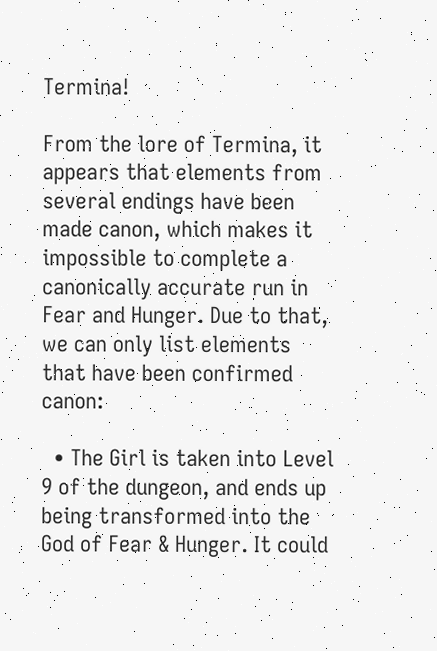Termina!

From the lore of Termina, it appears that elements from several endings have been made canon, which makes it impossible to complete a canonically accurate run in Fear and Hunger. Due to that, we can only list elements that have been confirmed canon:

  • The Girl is taken into Level 9 of the dungeon, and ends up being transformed into the God of Fear & Hunger. It could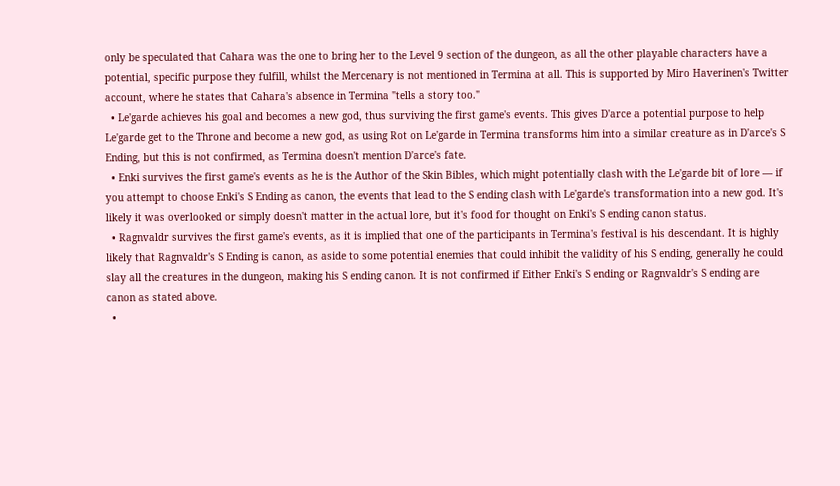only be speculated that Cahara was the one to bring her to the Level 9 section of the dungeon, as all the other playable characters have a potential, specific purpose they fulfill, whilst the Mercenary is not mentioned in Termina at all. This is supported by Miro Haverinen's Twitter account, where he states that Cahara's absence in Termina "tells a story too."
  • Le'garde achieves his goal and becomes a new god, thus surviving the first game's events. This gives D'arce a potential purpose to help Le'garde get to the Throne and become a new god, as using Rot on Le'garde in Termina transforms him into a similar creature as in D'arce's S Ending, but this is not confirmed, as Termina doesn't mention D'arce's fate.
  • Enki survives the first game's events as he is the Author of the Skin Bibles, which might potentially clash with the Le'garde bit of lore — if you attempt to choose Enki's S Ending as canon, the events that lead to the S ending clash with Le'garde's transformation into a new god. It's likely it was overlooked or simply doesn't matter in the actual lore, but it's food for thought on Enki's S ending canon status.
  • Ragnvaldr survives the first game's events, as it is implied that one of the participants in Termina's festival is his descendant. It is highly likely that Ragnvaldr's S Ending is canon, as aside to some potential enemies that could inhibit the validity of his S ending, generally he could slay all the creatures in the dungeon, making his S ending canon. It is not confirmed if Either Enki's S ending or Ragnvaldr's S ending are canon as stated above.
  •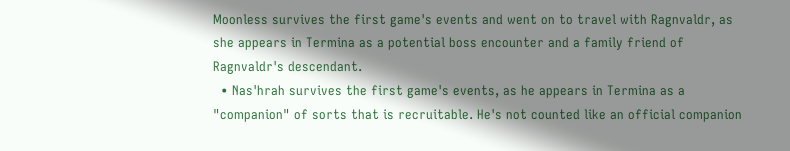Moonless survives the first game's events and went on to travel with Ragnvaldr, as she appears in Termina as a potential boss encounter and a family friend of Ragnvaldr's descendant.
  • Nas'hrah survives the first game's events, as he appears in Termina as a "companion" of sorts that is recruitable. He's not counted like an official companion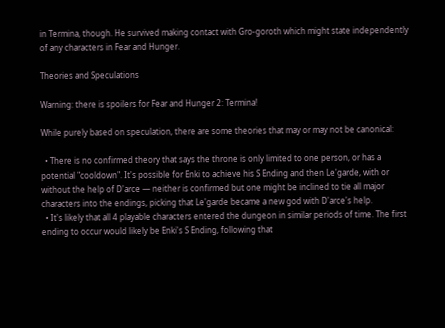in Termina, though. He survived making contact with Gro-goroth which might state independently of any characters in Fear and Hunger.

Theories and Speculations

Warning: there is spoilers for Fear and Hunger 2: Termina!

While purely based on speculation, there are some theories that may or may not be canonical:

  • There is no confirmed theory that says the throne is only limited to one person, or has a potential "cooldown". It's possible for Enki to achieve his S Ending and then Le'garde, with or without the help of D'arce — neither is confirmed but one might be inclined to tie all major characters into the endings, picking that Le'garde became a new god with D'arce's help.
  • It's likely that all 4 playable characters entered the dungeon in similar periods of time. The first ending to occur would likely be Enki's S Ending, following that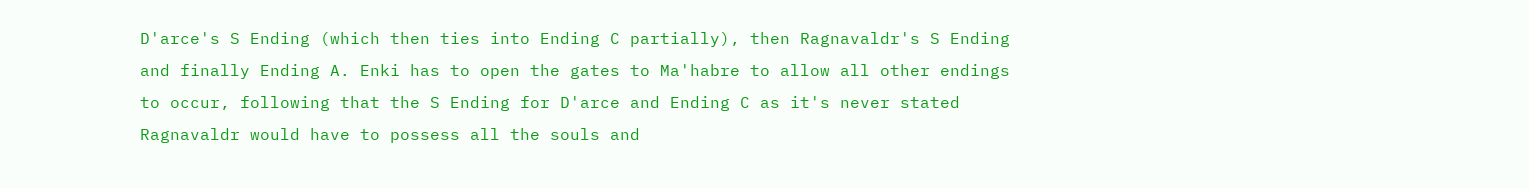D'arce's S Ending (which then ties into Ending C partially), then Ragnavaldr's S Ending and finally Ending A. Enki has to open the gates to Ma'habre to allow all other endings to occur, following that the S Ending for D'arce and Ending C as it's never stated Ragnavaldr would have to possess all the souls and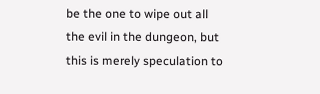be the one to wipe out all the evil in the dungeon, but this is merely speculation to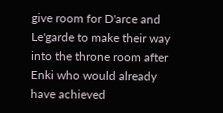give room for D'arce and Le'garde to make their way into the throne room after Enki who would already have achieved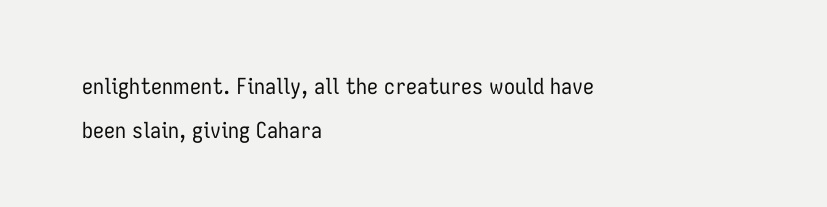enlightenment. Finally, all the creatures would have been slain, giving Cahara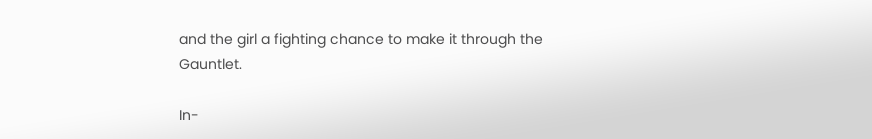and the girl a fighting chance to make it through the Gauntlet.

In-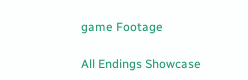game Footage

All Endings Showcase